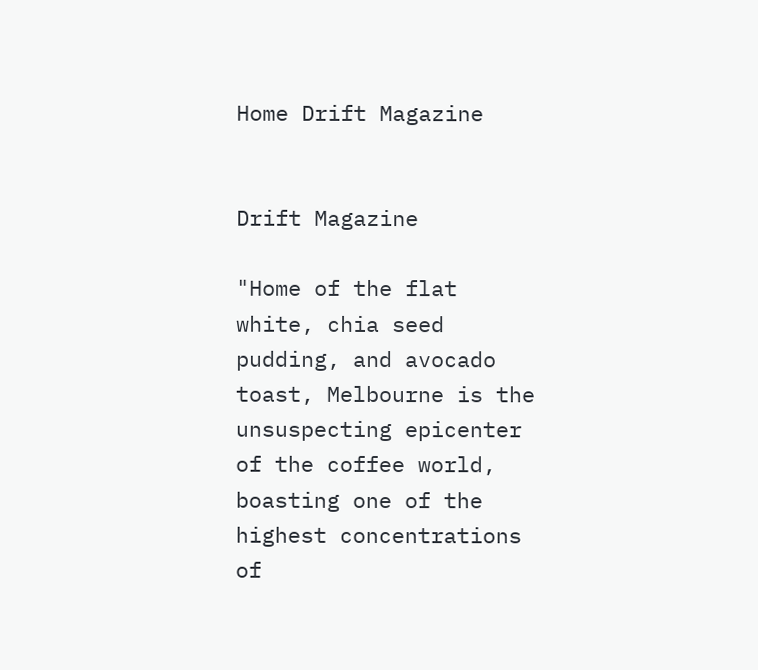Home Drift Magazine


Drift Magazine

"Home of the flat white, chia seed pudding, and avocado toast, Melbourne is the unsuspecting epicenter of the coffee world, boasting one of the highest concentrations of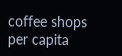coffee shops per capita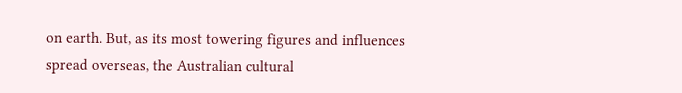on earth. But, as its most towering figures and influences spread overseas, the Australian cultural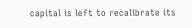capital is left to recalibrate its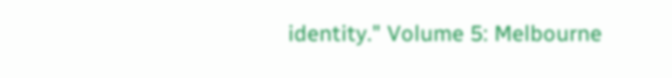identity." Volume 5: Melbourne